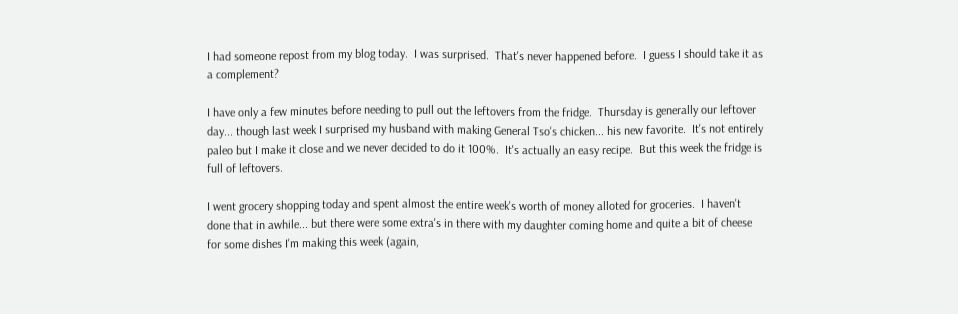I had someone repost from my blog today.  I was surprised.  That's never happened before.  I guess I should take it as a complement?

I have only a few minutes before needing to pull out the leftovers from the fridge.  Thursday is generally our leftover day... though last week I surprised my husband with making General Tso's chicken... his new favorite.  It's not entirely paleo but I make it close and we never decided to do it 100%.  It's actually an easy recipe.  But this week the fridge is full of leftovers.

I went grocery shopping today and spent almost the entire week's worth of money alloted for groceries.  I haven't done that in awhile... but there were some extra's in there with my daughter coming home and quite a bit of cheese for some dishes I'm making this week (again,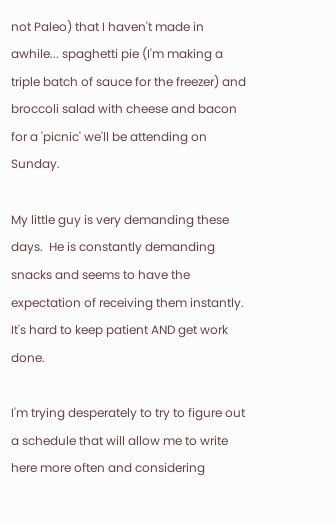not Paleo) that I haven't made in awhile... spaghetti pie (I'm making a triple batch of sauce for the freezer) and broccoli salad with cheese and bacon for a 'picnic' we'll be attending on Sunday.

My little guy is very demanding these days.  He is constantly demanding snacks and seems to have the expectation of receiving them instantly.  It's hard to keep patient AND get work done.

I'm trying desperately to try to figure out a schedule that will allow me to write here more often and considering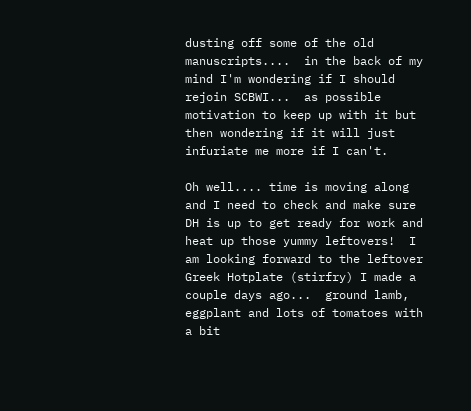dusting off some of the old manuscripts....  in the back of my mind I'm wondering if I should rejoin SCBWI...  as possible motivation to keep up with it but then wondering if it will just infuriate me more if I can't.

Oh well.... time is moving along and I need to check and make sure DH is up to get ready for work and heat up those yummy leftovers!  I am looking forward to the leftover Greek Hotplate (stirfry) I made a couple days ago...  ground lamb, eggplant and lots of tomatoes with a bit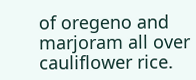of oregeno and marjoram all over cauliflower rice.